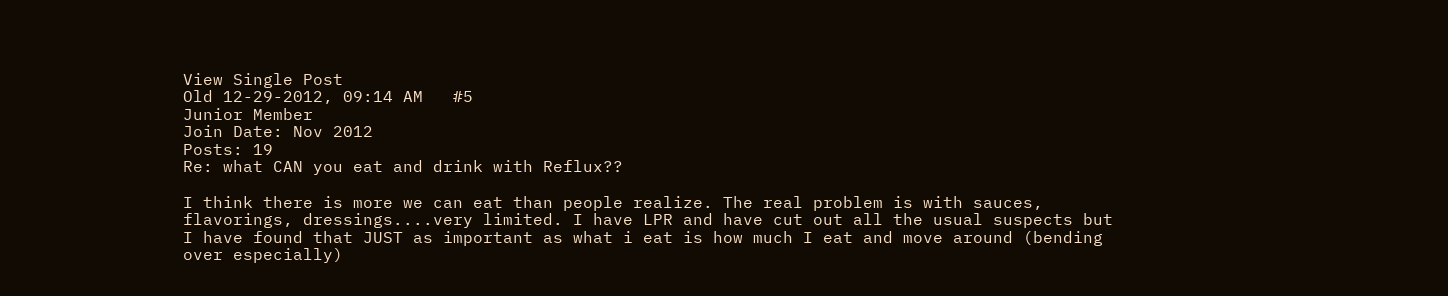View Single Post
Old 12-29-2012, 09:14 AM   #5
Junior Member
Join Date: Nov 2012
Posts: 19
Re: what CAN you eat and drink with Reflux??

I think there is more we can eat than people realize. The real problem is with sauces, flavorings, dressings....very limited. I have LPR and have cut out all the usual suspects but I have found that JUST as important as what i eat is how much I eat and move around (bending over especially)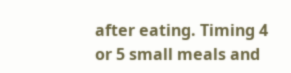after eating. Timing 4 or 5 small meals and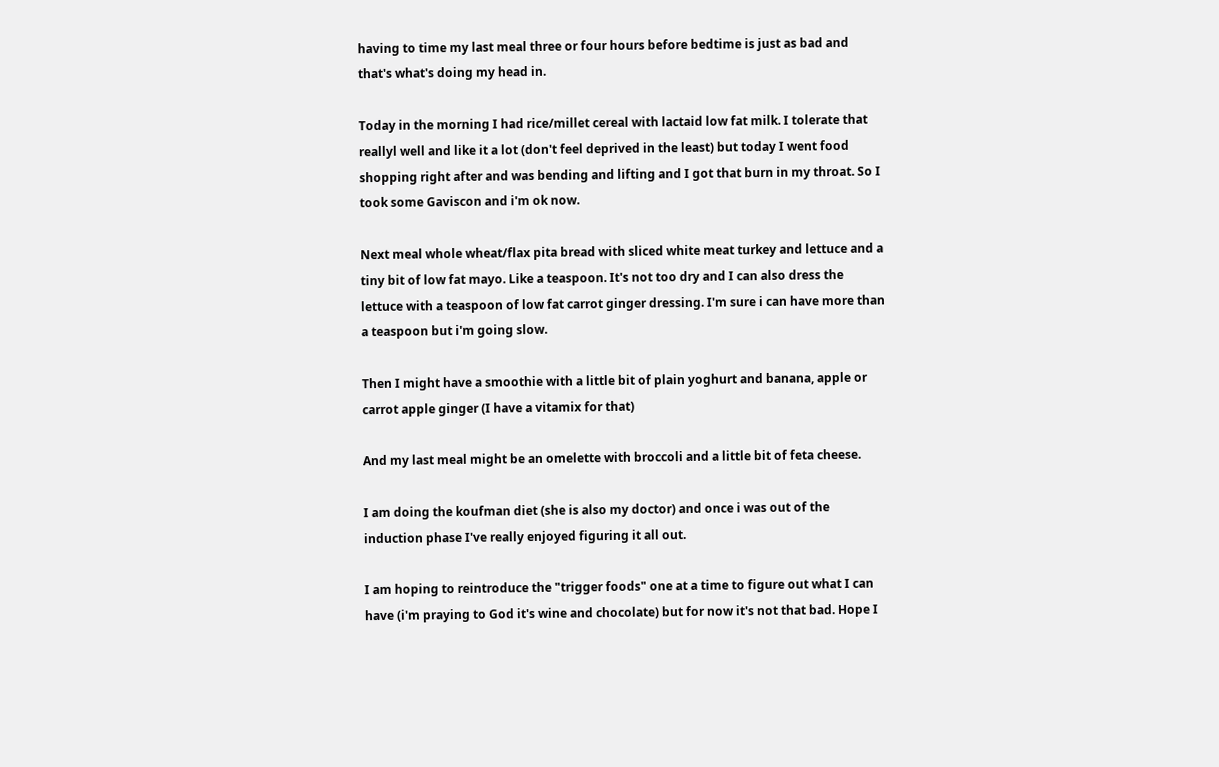having to time my last meal three or four hours before bedtime is just as bad and that's what's doing my head in.

Today in the morning I had rice/millet cereal with lactaid low fat milk. I tolerate that reallyl well and like it a lot (don't feel deprived in the least) but today I went food shopping right after and was bending and lifting and I got that burn in my throat. So I took some Gaviscon and i'm ok now.

Next meal whole wheat/flax pita bread with sliced white meat turkey and lettuce and a tiny bit of low fat mayo. Like a teaspoon. It's not too dry and I can also dress the lettuce with a teaspoon of low fat carrot ginger dressing. I'm sure i can have more than a teaspoon but i'm going slow.

Then I might have a smoothie with a little bit of plain yoghurt and banana, apple or carrot apple ginger (I have a vitamix for that)

And my last meal might be an omelette with broccoli and a little bit of feta cheese.

I am doing the koufman diet (she is also my doctor) and once i was out of the induction phase I've really enjoyed figuring it all out.

I am hoping to reintroduce the "trigger foods" one at a time to figure out what I can have (i'm praying to God it's wine and chocolate) but for now it's not that bad. Hope I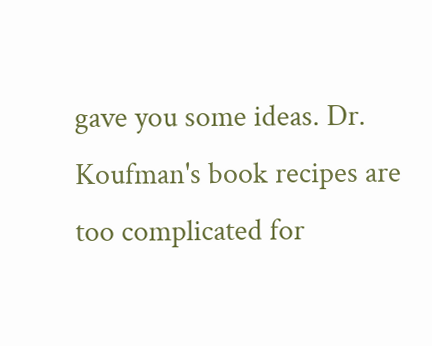gave you some ideas. Dr. Koufman's book recipes are too complicated for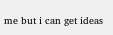me but i can get ideas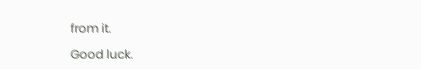from it.

Good luck.